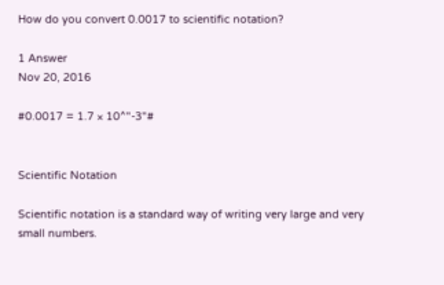How do you convert 0.0017 to scientific notation?

1 Answer
Nov 20, 2016

#0.0017 = 1.7 × 10^"-3"#


Scientific Notation

Scientific notation is a standard way of writing very large and very small numbers.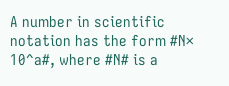A number in scientific notation has the form #N× 10^a#, where #N# is a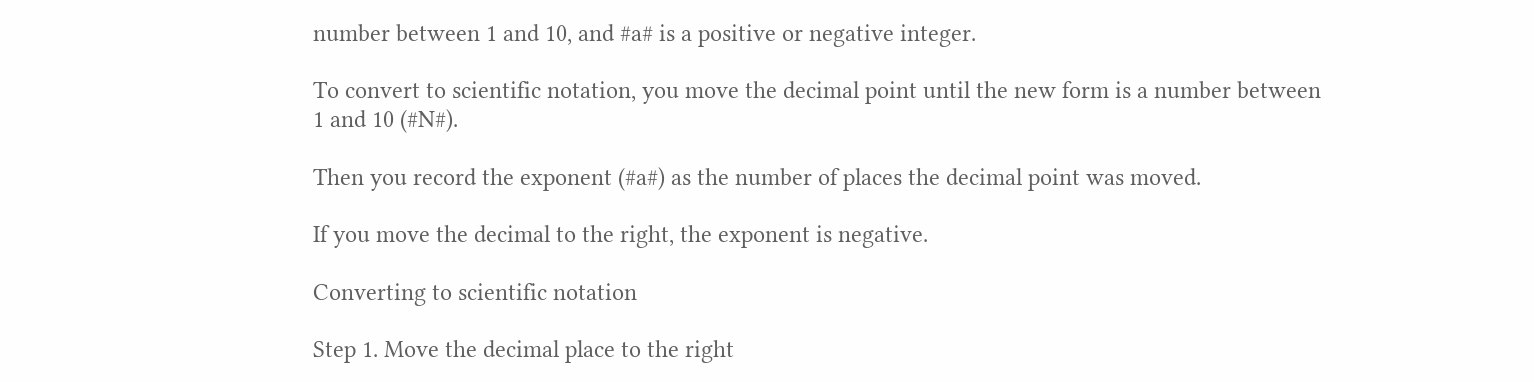number between 1 and 10, and #a# is a positive or negative integer.

To convert to scientific notation, you move the decimal point until the new form is a number between 1 and 10 (#N#).

Then you record the exponent (#a#) as the number of places the decimal point was moved.

If you move the decimal to the right, the exponent is negative.

Converting to scientific notation

Step 1. Move the decimal place to the right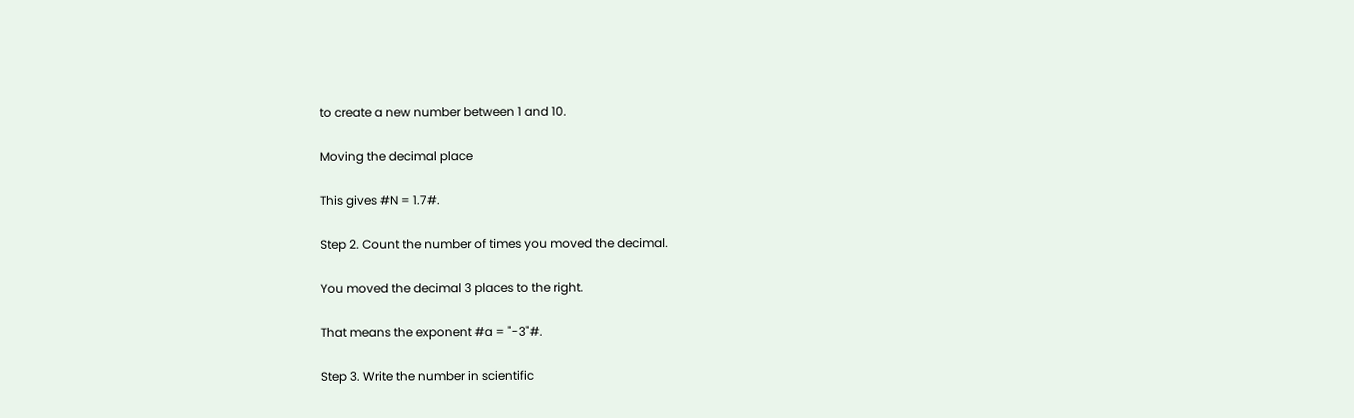to create a new number between 1 and 10.

Moving the decimal place

This gives #N = 1.7#.

Step 2. Count the number of times you moved the decimal.

You moved the decimal 3 places to the right.

That means the exponent #a = "-3"#.

Step 3. Write the number in scientific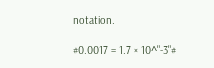notation.

#0.0017 = 1.7 × 10^"-3"#